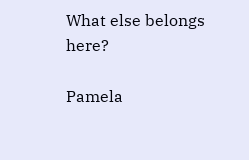What else belongs here?

Pamela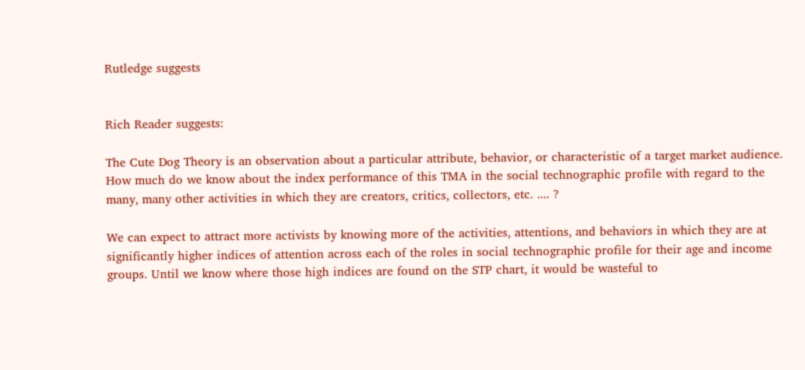Rutledge suggests


Rich Reader suggests:

The Cute Dog Theory is an observation about a particular attribute, behavior, or characteristic of a target market audience.
How much do we know about the index performance of this TMA in the social technographic profile with regard to the many, many other activities in which they are creators, critics, collectors, etc. .... ?

We can expect to attract more activists by knowing more of the activities, attentions, and behaviors in which they are at significantly higher indices of attention across each of the roles in social technographic profile for their age and income groups. Until we know where those high indices are found on the STP chart, it would be wasteful to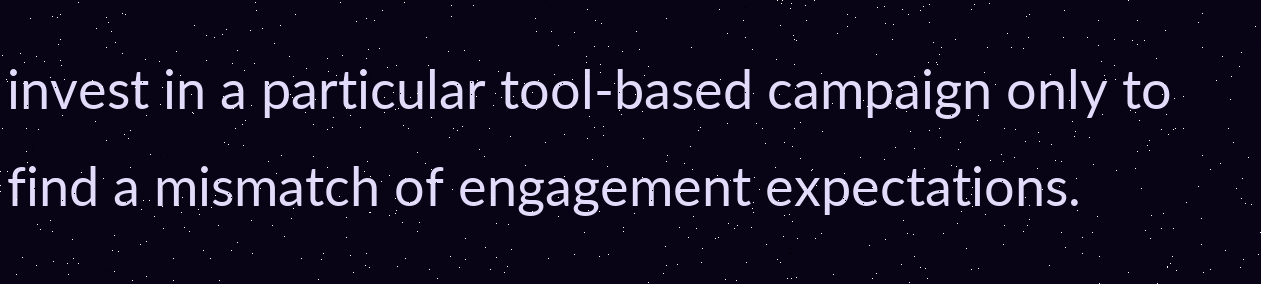invest in a particular tool-based campaign only to find a mismatch of engagement expectations.